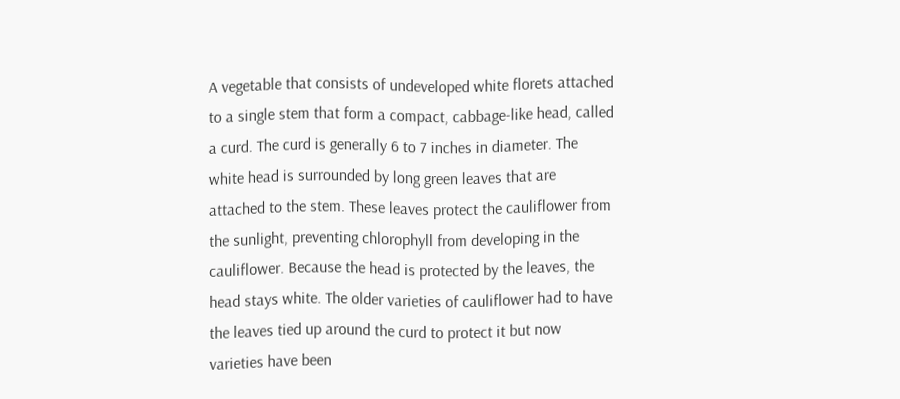A vegetable that consists of undeveloped white florets attached to a single stem that form a compact, cabbage-like head, called a curd. The curd is generally 6 to 7 inches in diameter. The white head is surrounded by long green leaves that are attached to the stem. These leaves protect the cauliflower from the sunlight, preventing chlorophyll from developing in the cauliflower. Because the head is protected by the leaves, the head stays white. The older varieties of cauliflower had to have the leaves tied up around the curd to protect it but now varieties have been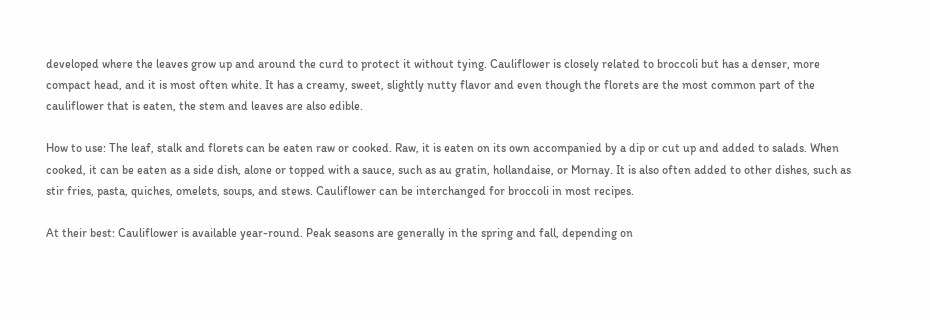developed where the leaves grow up and around the curd to protect it without tying. Cauliflower is closely related to broccoli but has a denser, more compact head, and it is most often white. It has a creamy, sweet, slightly nutty flavor and even though the florets are the most common part of the cauliflower that is eaten, the stem and leaves are also edible.

How to use: The leaf, stalk and florets can be eaten raw or cooked. Raw, it is eaten on its own accompanied by a dip or cut up and added to salads. When cooked, it can be eaten as a side dish, alone or topped with a sauce, such as au gratin, hollandaise, or Mornay. It is also often added to other dishes, such as stir fries, pasta, quiches, omelets, soups, and stews. Cauliflower can be interchanged for broccoli in most recipes.

At their best: Cauliflower is available year-round. Peak seasons are generally in the spring and fall, depending on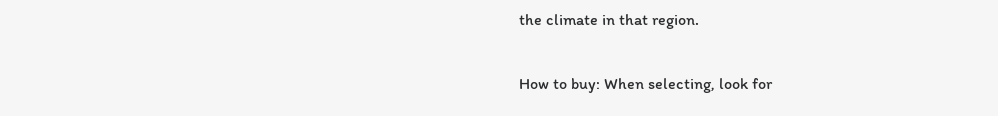the climate in that region.

How to buy: When selecting, look for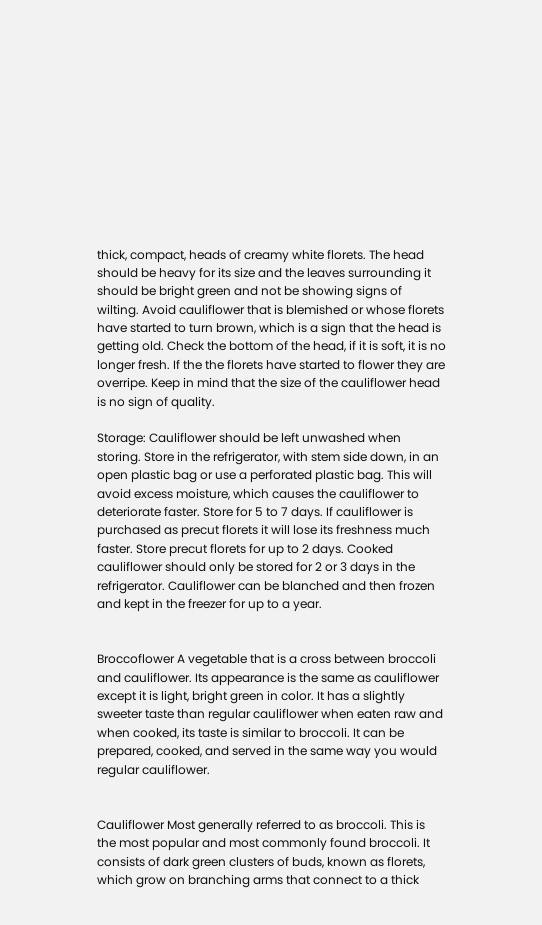thick, compact, heads of creamy white florets. The head should be heavy for its size and the leaves surrounding it should be bright green and not be showing signs of wilting. Avoid cauliflower that is blemished or whose florets have started to turn brown, which is a sign that the head is getting old. Check the bottom of the head, if it is soft, it is no longer fresh. If the the florets have started to flower they are overripe. Keep in mind that the size of the cauliflower head is no sign of quality.

Storage: Cauliflower should be left unwashed when storing. Store in the refrigerator, with stem side down, in an open plastic bag or use a perforated plastic bag. This will avoid excess moisture, which causes the cauliflower to deteriorate faster. Store for 5 to 7 days. If cauliflower is purchased as precut florets it will lose its freshness much faster. Store precut florets for up to 2 days. Cooked cauliflower should only be stored for 2 or 3 days in the refrigerator. Cauliflower can be blanched and then frozen and kept in the freezer for up to a year.


Broccoflower A vegetable that is a cross between broccoli and cauliflower. Its appearance is the same as cauliflower except it is light, bright green in color. It has a slightly sweeter taste than regular cauliflower when eaten raw and when cooked, its taste is similar to broccoli. It can be prepared, cooked, and served in the same way you would regular cauliflower.


Cauliflower Most generally referred to as broccoli. This is the most popular and most commonly found broccoli. It consists of dark green clusters of buds, known as florets, which grow on branching arms that connect to a thick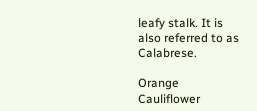leafy stalk. It is also referred to as Calabrese.

Orange Cauliflower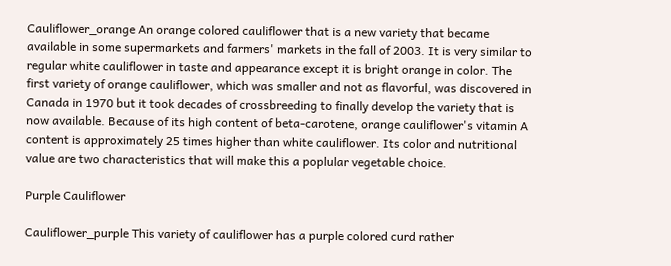Cauliflower_orange An orange colored cauliflower that is a new variety that became available in some supermarkets and farmers' markets in the fall of 2003. It is very similar to regular white cauliflower in taste and appearance except it is bright orange in color. The first variety of orange cauliflower, which was smaller and not as flavorful, was discovered in Canada in 1970 but it took decades of crossbreeding to finally develop the variety that is now available. Because of its high content of beta-carotene, orange cauliflower's vitamin A content is approximately 25 times higher than white cauliflower. Its color and nutritional value are two characteristics that will make this a poplular vegetable choice.

Purple Cauliflower

Cauliflower_purple This variety of cauliflower has a purple colored curd rather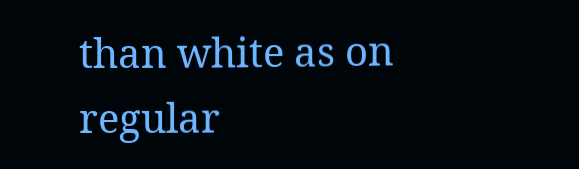than white as on regular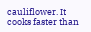cauliflower. It cooks faster than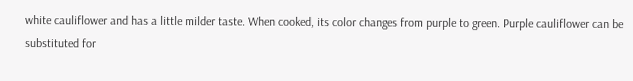white cauliflower and has a little milder taste. When cooked, its color changes from purple to green. Purple cauliflower can be substituted for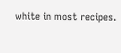white in most recipes.